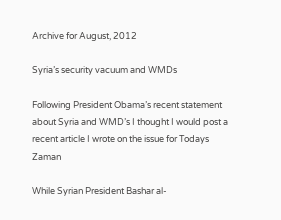Archive for August, 2012

Syria’s security vacuum and WMDs

Following President Obama’s recent statement about Syria and WMD’s I thought I would post a recent article I wrote on the issue for Todays Zaman

While Syrian President Bashar al-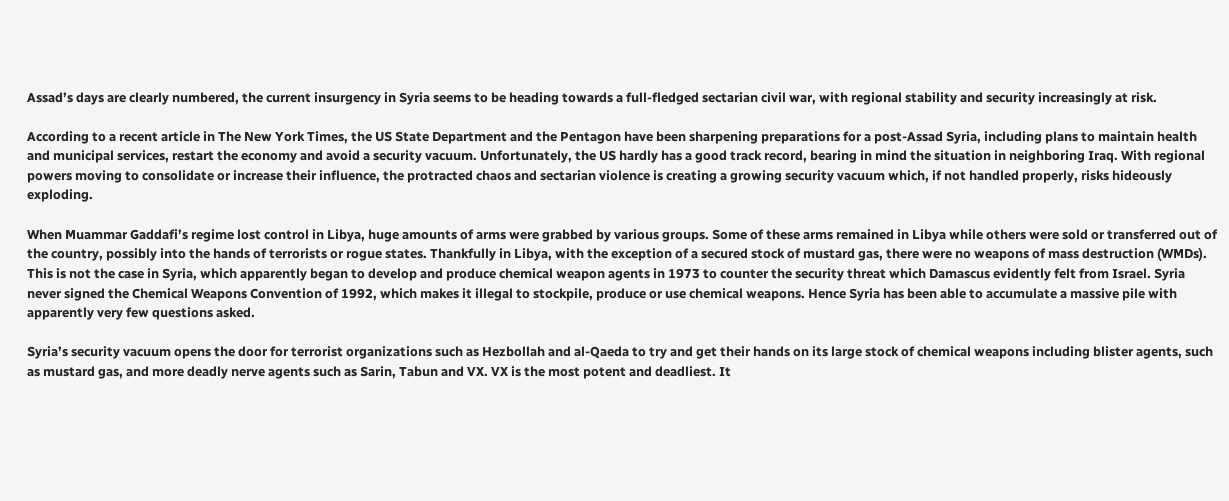Assad’s days are clearly numbered, the current insurgency in Syria seems to be heading towards a full-fledged sectarian civil war, with regional stability and security increasingly at risk.

According to a recent article in The New York Times, the US State Department and the Pentagon have been sharpening preparations for a post-Assad Syria, including plans to maintain health and municipal services, restart the economy and avoid a security vacuum. Unfortunately, the US hardly has a good track record, bearing in mind the situation in neighboring Iraq. With regional powers moving to consolidate or increase their influence, the protracted chaos and sectarian violence is creating a growing security vacuum which, if not handled properly, risks hideously exploding.

When Muammar Gaddafi’s regime lost control in Libya, huge amounts of arms were grabbed by various groups. Some of these arms remained in Libya while others were sold or transferred out of the country, possibly into the hands of terrorists or rogue states. Thankfully in Libya, with the exception of a secured stock of mustard gas, there were no weapons of mass destruction (WMDs). This is not the case in Syria, which apparently began to develop and produce chemical weapon agents in 1973 to counter the security threat which Damascus evidently felt from Israel. Syria never signed the Chemical Weapons Convention of 1992, which makes it illegal to stockpile, produce or use chemical weapons. Hence Syria has been able to accumulate a massive pile with apparently very few questions asked.

Syria’s security vacuum opens the door for terrorist organizations such as Hezbollah and al-Qaeda to try and get their hands on its large stock of chemical weapons including blister agents, such as mustard gas, and more deadly nerve agents such as Sarin, Tabun and VX. VX is the most potent and deadliest. It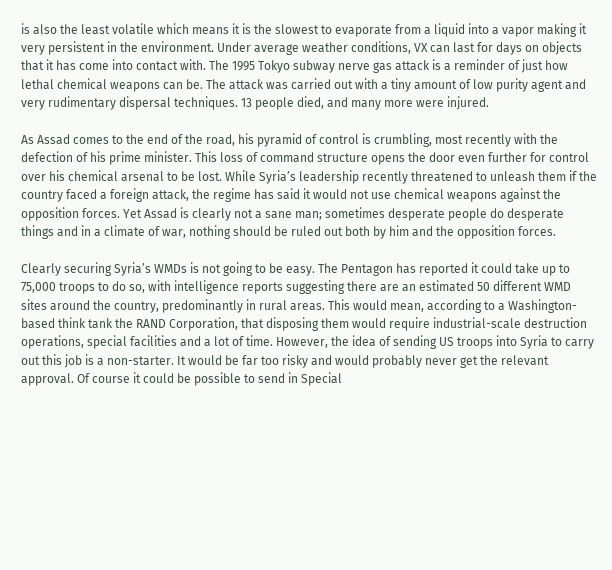is also the least volatile which means it is the slowest to evaporate from a liquid into a vapor making it very persistent in the environment. Under average weather conditions, VX can last for days on objects that it has come into contact with. The 1995 Tokyo subway nerve gas attack is a reminder of just how lethal chemical weapons can be. The attack was carried out with a tiny amount of low purity agent and very rudimentary dispersal techniques. 13 people died, and many more were injured.

As Assad comes to the end of the road, his pyramid of control is crumbling, most recently with the defection of his prime minister. This loss of command structure opens the door even further for control over his chemical arsenal to be lost. While Syria’s leadership recently threatened to unleash them if the country faced a foreign attack, the regime has said it would not use chemical weapons against the opposition forces. Yet Assad is clearly not a sane man; sometimes desperate people do desperate things and in a climate of war, nothing should be ruled out both by him and the opposition forces.

Clearly securing Syria’s WMDs is not going to be easy. The Pentagon has reported it could take up to 75,000 troops to do so, with intelligence reports suggesting there are an estimated 50 different WMD sites around the country, predominantly in rural areas. This would mean, according to a Washington-based think tank the RAND Corporation, that disposing them would require industrial-scale destruction operations, special facilities and a lot of time. However, the idea of sending US troops into Syria to carry out this job is a non-starter. It would be far too risky and would probably never get the relevant approval. Of course it could be possible to send in Special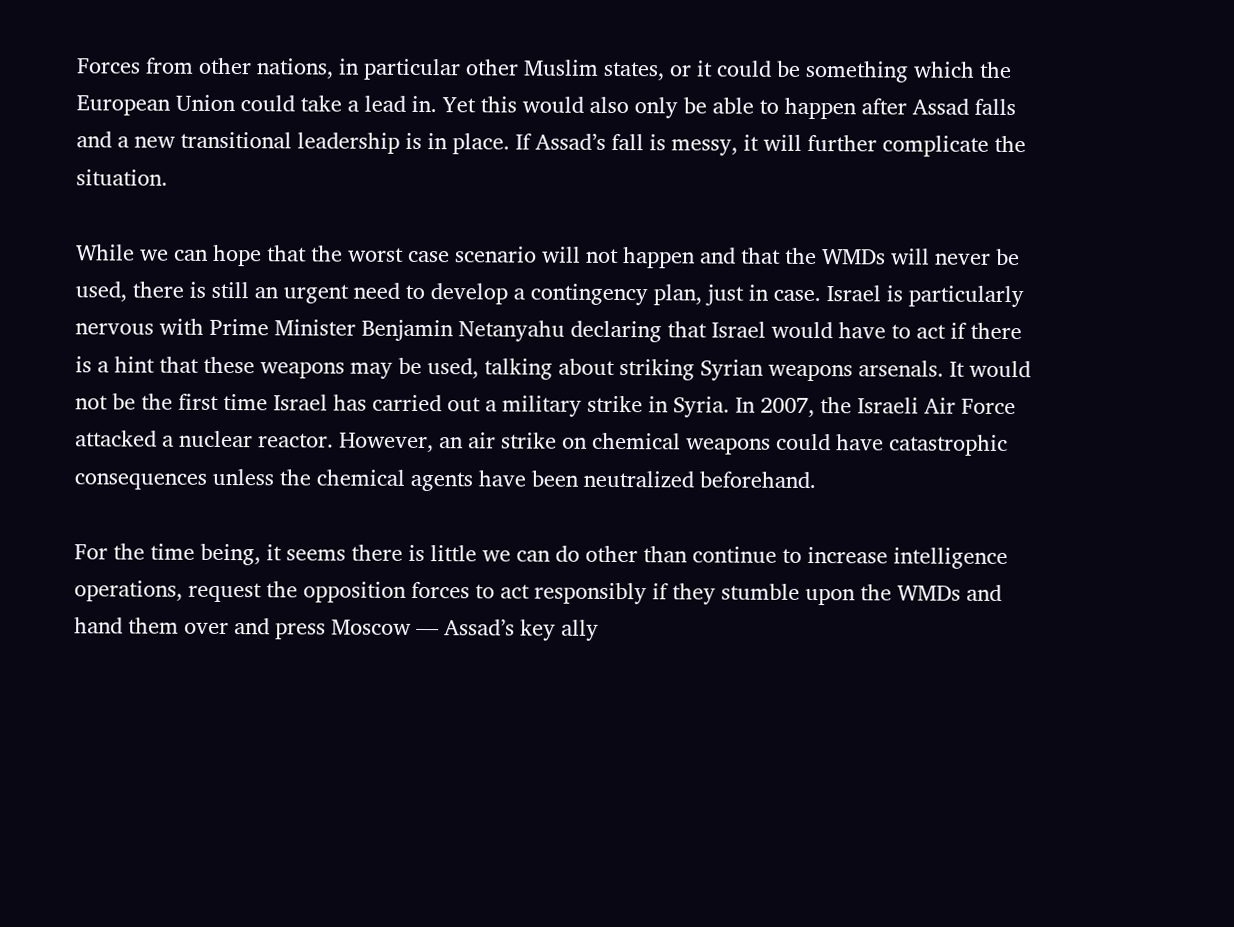Forces from other nations, in particular other Muslim states, or it could be something which the European Union could take a lead in. Yet this would also only be able to happen after Assad falls and a new transitional leadership is in place. If Assad’s fall is messy, it will further complicate the situation.

While we can hope that the worst case scenario will not happen and that the WMDs will never be used, there is still an urgent need to develop a contingency plan, just in case. Israel is particularly nervous with Prime Minister Benjamin Netanyahu declaring that Israel would have to act if there is a hint that these weapons may be used, talking about striking Syrian weapons arsenals. It would not be the first time Israel has carried out a military strike in Syria. In 2007, the Israeli Air Force attacked a nuclear reactor. However, an air strike on chemical weapons could have catastrophic consequences unless the chemical agents have been neutralized beforehand.

For the time being, it seems there is little we can do other than continue to increase intelligence operations, request the opposition forces to act responsibly if they stumble upon the WMDs and hand them over and press Moscow — Assad’s key ally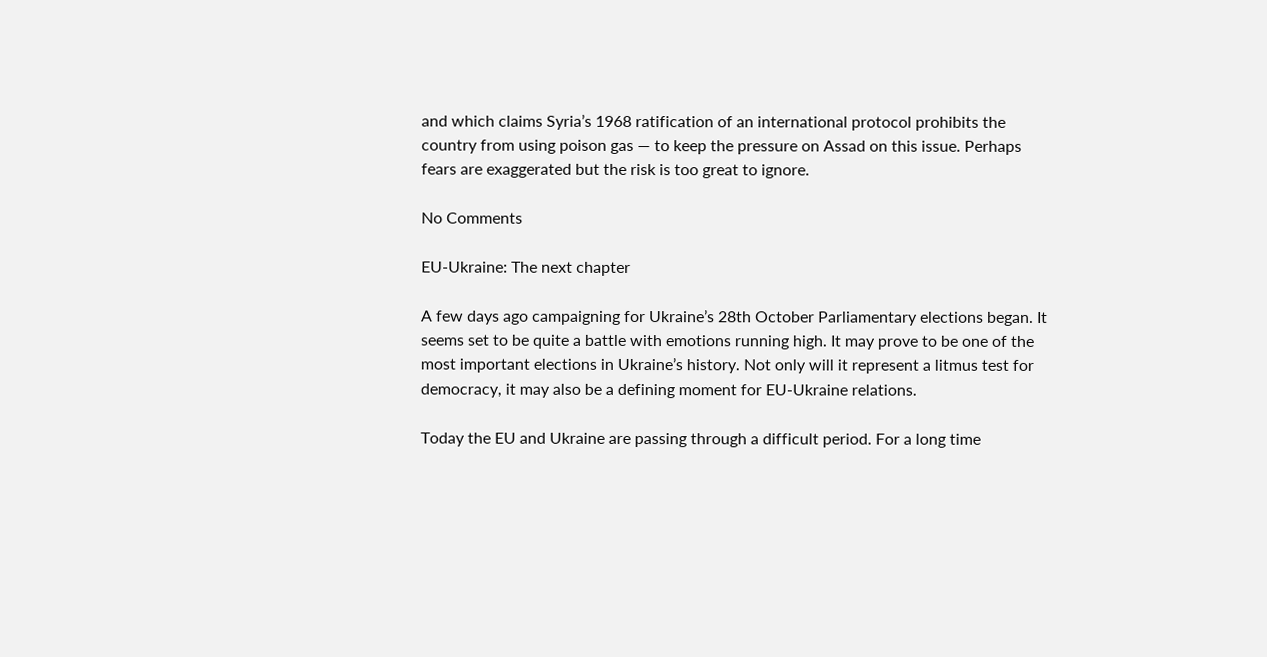and which claims Syria’s 1968 ratification of an international protocol prohibits the country from using poison gas — to keep the pressure on Assad on this issue. Perhaps fears are exaggerated but the risk is too great to ignore.

No Comments

EU-Ukraine: The next chapter

A few days ago campaigning for Ukraine’s 28th October Parliamentary elections began. It seems set to be quite a battle with emotions running high. It may prove to be one of the most important elections in Ukraine’s history. Not only will it represent a litmus test for democracy, it may also be a defining moment for EU-Ukraine relations.

Today the EU and Ukraine are passing through a difficult period. For a long time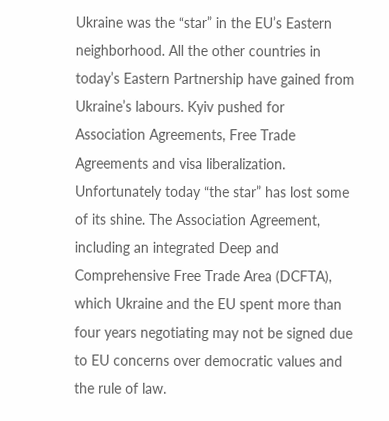Ukraine was the “star” in the EU’s Eastern neighborhood. All the other countries in today’s Eastern Partnership have gained from Ukraine’s labours. Kyiv pushed for Association Agreements, Free Trade Agreements and visa liberalization. Unfortunately today “the star” has lost some of its shine. The Association Agreement, including an integrated Deep and Comprehensive Free Trade Area (DCFTA), which Ukraine and the EU spent more than four years negotiating may not be signed due to EU concerns over democratic values and the rule of law.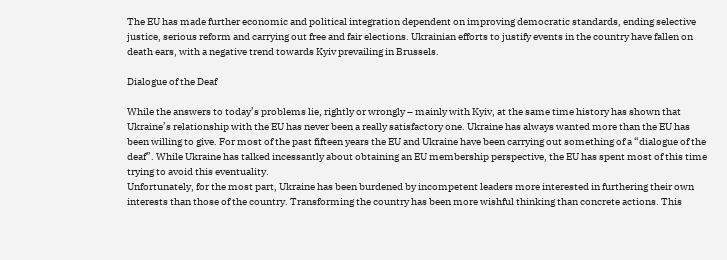The EU has made further economic and political integration dependent on improving democratic standards, ending selective justice, serious reform and carrying out free and fair elections. Ukrainian efforts to justify events in the country have fallen on death ears, with a negative trend towards Kyiv prevailing in Brussels.

Dialogue of the Deaf

While the answers to today’s problems lie, rightly or wrongly – mainly with Kyiv, at the same time history has shown that Ukraine’s relationship with the EU has never been a really satisfactory one. Ukraine has always wanted more than the EU has been willing to give. For most of the past fifteen years the EU and Ukraine have been carrying out something of a “dialogue of the deaf”. While Ukraine has talked incessantly about obtaining an EU membership perspective, the EU has spent most of this time trying to avoid this eventuality.
Unfortunately, for the most part, Ukraine has been burdened by incompetent leaders more interested in furthering their own interests than those of the country. Transforming the country has been more wishful thinking than concrete actions. This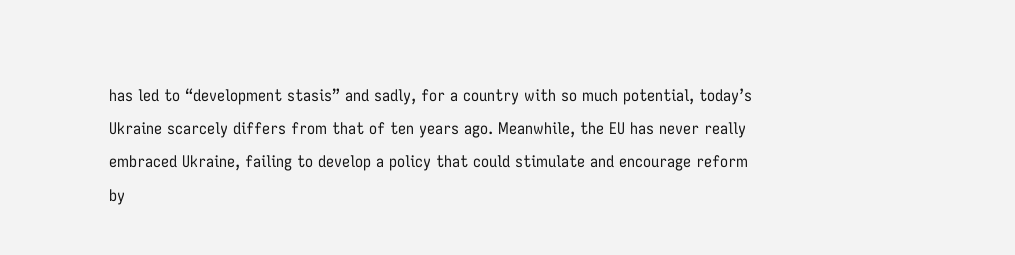has led to “development stasis” and sadly, for a country with so much potential, today’s Ukraine scarcely differs from that of ten years ago. Meanwhile, the EU has never really embraced Ukraine, failing to develop a policy that could stimulate and encourage reform by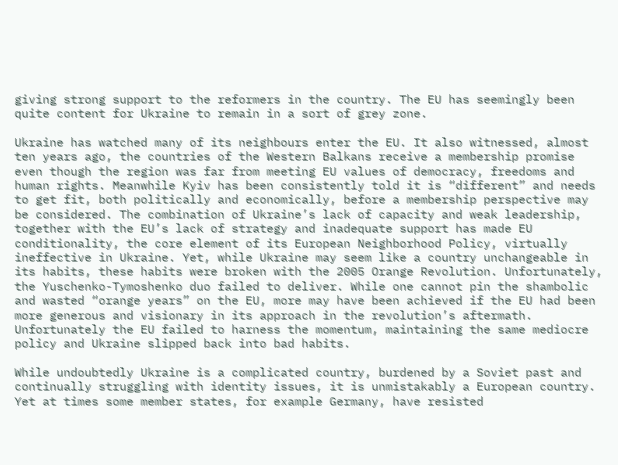giving strong support to the reformers in the country. The EU has seemingly been quite content for Ukraine to remain in a sort of grey zone.

Ukraine has watched many of its neighbours enter the EU. It also witnessed, almost ten years ago, the countries of the Western Balkans receive a membership promise even though the region was far from meeting EU values of democracy, freedoms and human rights. Meanwhile Kyiv has been consistently told it is “different” and needs to get fit, both politically and economically, before a membership perspective may be considered. The combination of Ukraine’s lack of capacity and weak leadership, together with the EU’s lack of strategy and inadequate support has made EU conditionality, the core element of its European Neighborhood Policy, virtually ineffective in Ukraine. Yet, while Ukraine may seem like a country unchangeable in its habits, these habits were broken with the 2005 Orange Revolution. Unfortunately, the Yuschenko-Tymoshenko duo failed to deliver. While one cannot pin the shambolic and wasted “orange years” on the EU, more may have been achieved if the EU had been more generous and visionary in its approach in the revolution’s aftermath. Unfortunately the EU failed to harness the momentum, maintaining the same mediocre policy and Ukraine slipped back into bad habits.

While undoubtedly Ukraine is a complicated country, burdened by a Soviet past and continually struggling with identity issues, it is unmistakably a European country. Yet at times some member states, for example Germany, have resisted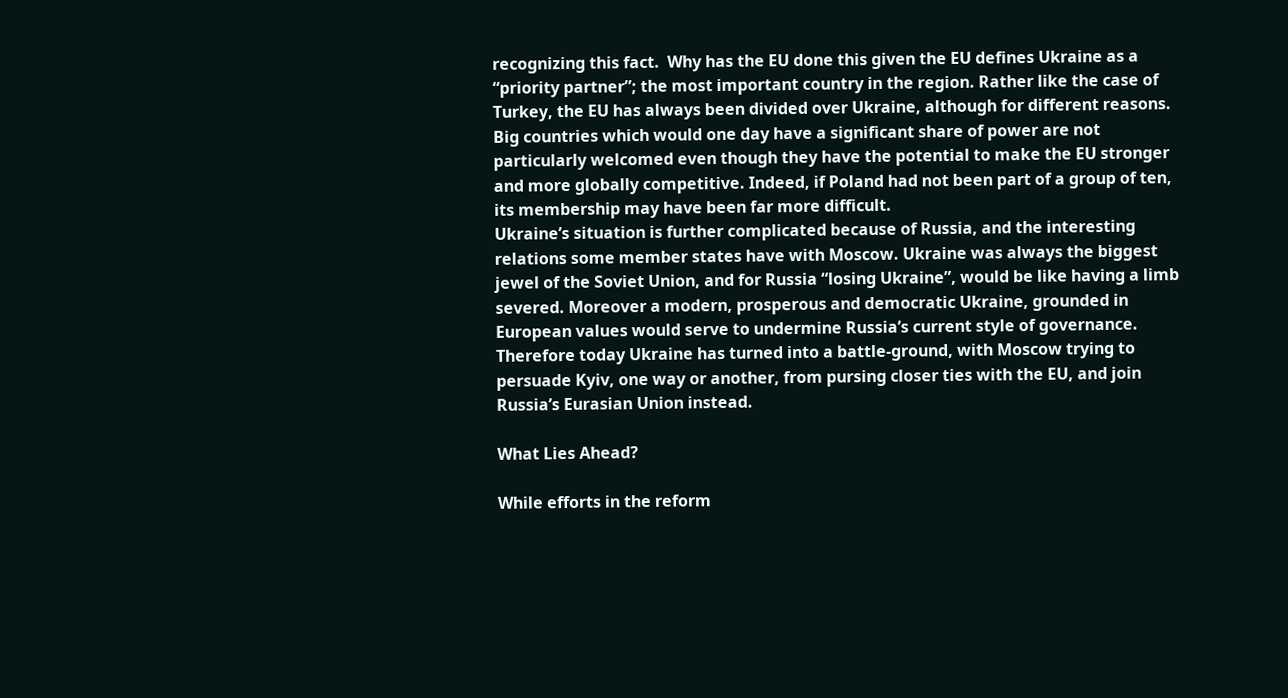recognizing this fact.  Why has the EU done this given the EU defines Ukraine as a “priority partner”; the most important country in the region. Rather like the case of Turkey, the EU has always been divided over Ukraine, although for different reasons. Big countries which would one day have a significant share of power are not particularly welcomed even though they have the potential to make the EU stronger and more globally competitive. Indeed, if Poland had not been part of a group of ten, its membership may have been far more difficult.
Ukraine’s situation is further complicated because of Russia, and the interesting relations some member states have with Moscow. Ukraine was always the biggest jewel of the Soviet Union, and for Russia “losing Ukraine”, would be like having a limb severed. Moreover a modern, prosperous and democratic Ukraine, grounded in European values would serve to undermine Russia’s current style of governance. Therefore today Ukraine has turned into a battle-ground, with Moscow trying to persuade Kyiv, one way or another, from pursing closer ties with the EU, and join Russia’s Eurasian Union instead.

What Lies Ahead?

While efforts in the reform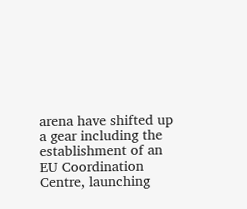arena have shifted up a gear including the establishment of an EU Coordination Centre, launching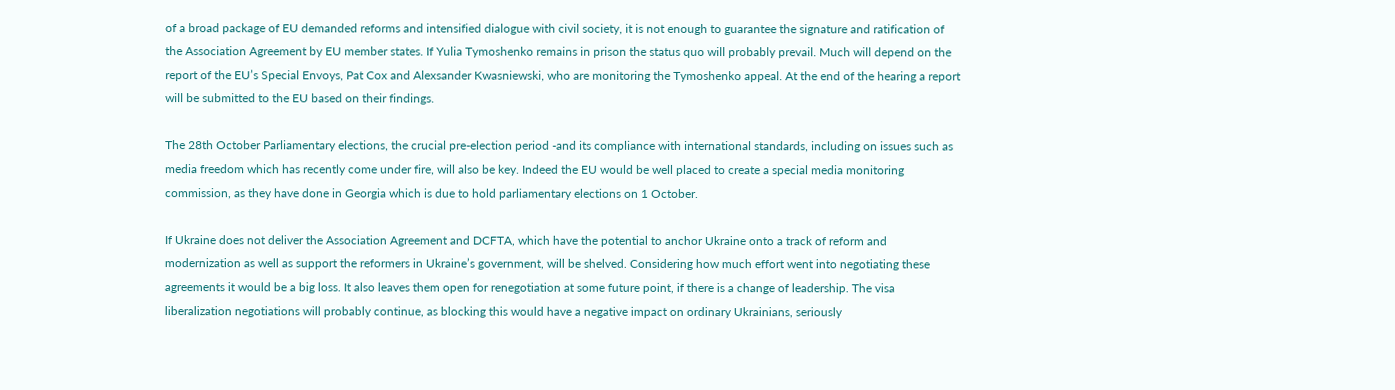of a broad package of EU demanded reforms and intensified dialogue with civil society, it is not enough to guarantee the signature and ratification of the Association Agreement by EU member states. If Yulia Tymoshenko remains in prison the status quo will probably prevail. Much will depend on the report of the EU’s Special Envoys, Pat Cox and Alexsander Kwasniewski, who are monitoring the Tymoshenko appeal. At the end of the hearing a report will be submitted to the EU based on their findings.

The 28th October Parliamentary elections, the crucial pre-election period -and its compliance with international standards, including on issues such as media freedom which has recently come under fire, will also be key. Indeed the EU would be well placed to create a special media monitoring commission, as they have done in Georgia which is due to hold parliamentary elections on 1 October.

If Ukraine does not deliver the Association Agreement and DCFTA, which have the potential to anchor Ukraine onto a track of reform and modernization as well as support the reformers in Ukraine’s government, will be shelved. Considering how much effort went into negotiating these agreements it would be a big loss. It also leaves them open for renegotiation at some future point, if there is a change of leadership. The visa liberalization negotiations will probably continue, as blocking this would have a negative impact on ordinary Ukrainians, seriously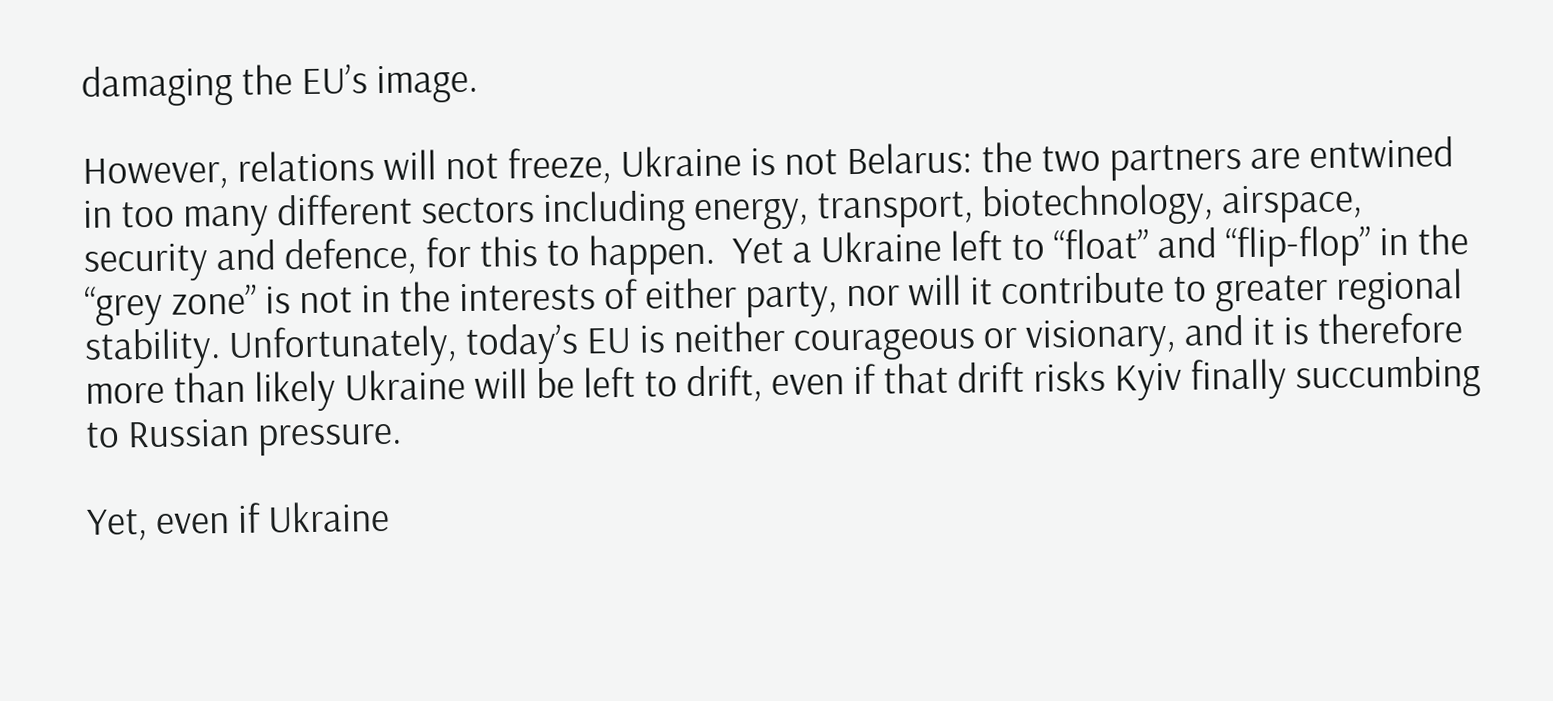damaging the EU’s image.

However, relations will not freeze, Ukraine is not Belarus: the two partners are entwined in too many different sectors including energy, transport, biotechnology, airspace, security and defence, for this to happen.  Yet a Ukraine left to “float” and “flip-flop” in the “grey zone” is not in the interests of either party, nor will it contribute to greater regional stability. Unfortunately, today’s EU is neither courageous or visionary, and it is therefore more than likely Ukraine will be left to drift, even if that drift risks Kyiv finally succumbing to Russian pressure.

Yet, even if Ukraine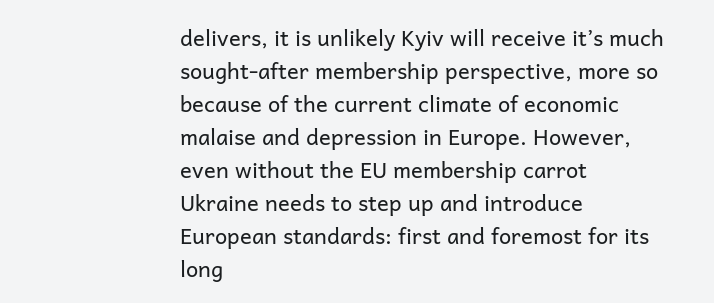delivers, it is unlikely Kyiv will receive it’s much sought-after membership perspective, more so because of the current climate of economic malaise and depression in Europe. However, even without the EU membership carrot Ukraine needs to step up and introduce European standards: first and foremost for its long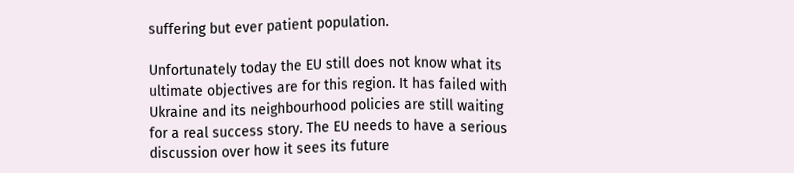suffering but ever patient population.

Unfortunately today the EU still does not know what its ultimate objectives are for this region. It has failed with Ukraine and its neighbourhood policies are still waiting for a real success story. The EU needs to have a serious discussion over how it sees its future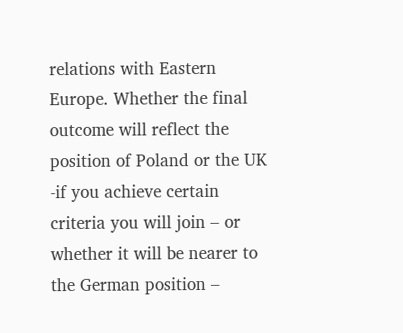relations with Eastern Europe. Whether the final outcome will reflect the position of Poland or the UK -if you achieve certain criteria you will join – or whether it will be nearer to the German position –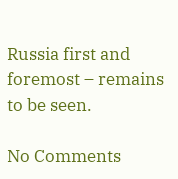Russia first and foremost – remains to be seen.

No Comments